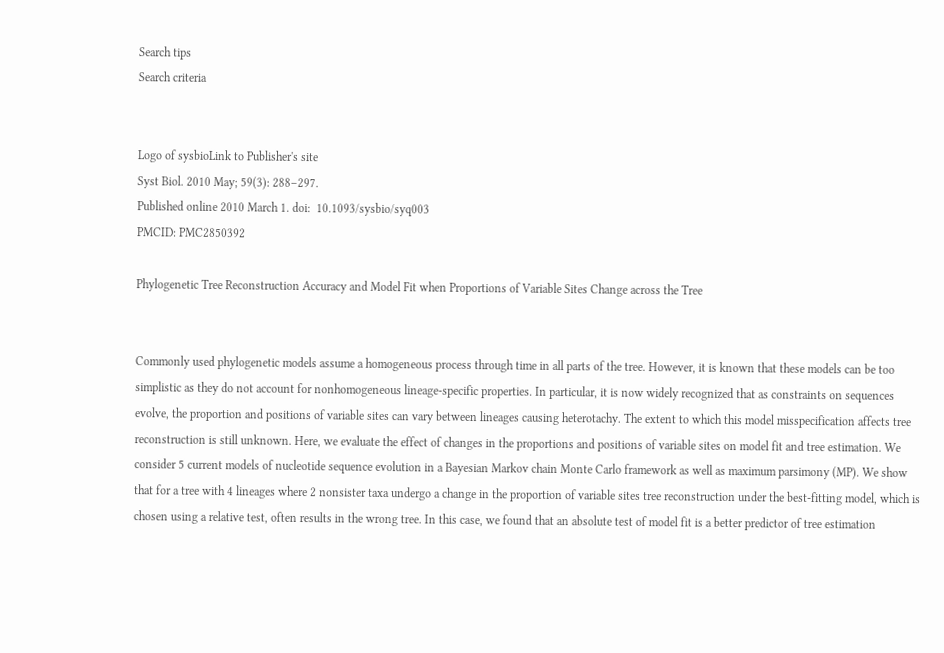Search tips
Search criteria


Logo of sysbioLink to Publisher's site
Syst Biol. 2010 May; 59(3): 288–297.
Published online 2010 March 1. doi:  10.1093/sysbio/syq003
PMCID: PMC2850392

Phylogenetic Tree Reconstruction Accuracy and Model Fit when Proportions of Variable Sites Change across the Tree


Commonly used phylogenetic models assume a homogeneous process through time in all parts of the tree. However, it is known that these models can be too simplistic as they do not account for nonhomogeneous lineage-specific properties. In particular, it is now widely recognized that as constraints on sequences evolve, the proportion and positions of variable sites can vary between lineages causing heterotachy. The extent to which this model misspecification affects tree reconstruction is still unknown. Here, we evaluate the effect of changes in the proportions and positions of variable sites on model fit and tree estimation. We consider 5 current models of nucleotide sequence evolution in a Bayesian Markov chain Monte Carlo framework as well as maximum parsimony (MP). We show that for a tree with 4 lineages where 2 nonsister taxa undergo a change in the proportion of variable sites tree reconstruction under the best-fitting model, which is chosen using a relative test, often results in the wrong tree. In this case, we found that an absolute test of model fit is a better predictor of tree estimation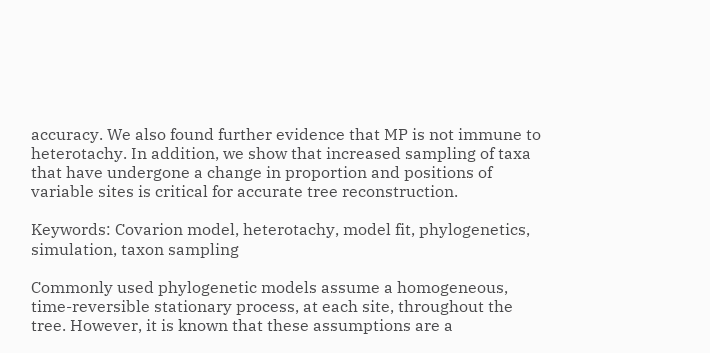accuracy. We also found further evidence that MP is not immune to heterotachy. In addition, we show that increased sampling of taxa that have undergone a change in proportion and positions of variable sites is critical for accurate tree reconstruction.

Keywords: Covarion model, heterotachy, model fit, phylogenetics, simulation, taxon sampling

Commonly used phylogenetic models assume a homogeneous, time-reversible stationary process, at each site, throughout the tree. However, it is known that these assumptions are a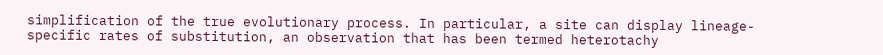simplification of the true evolutionary process. In particular, a site can display lineage-specific rates of substitution, an observation that has been termed heterotachy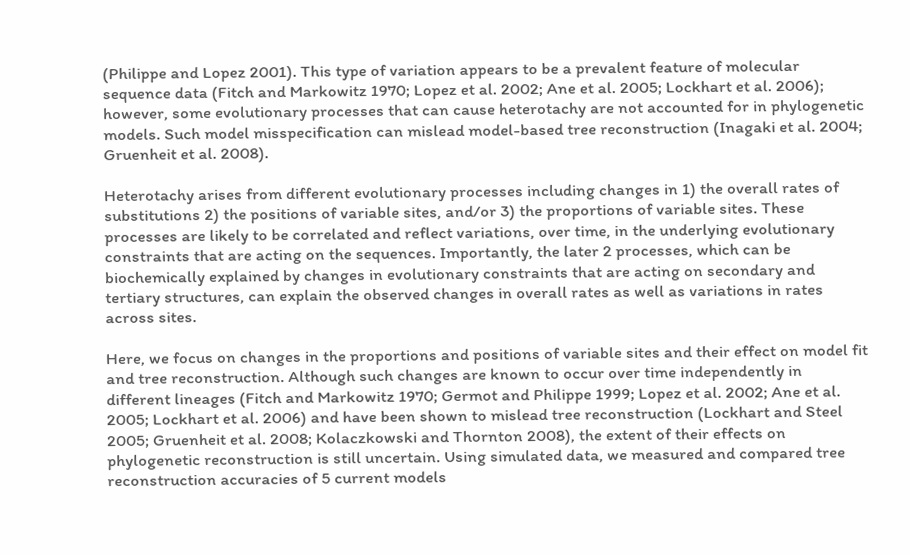(Philippe and Lopez 2001). This type of variation appears to be a prevalent feature of molecular sequence data (Fitch and Markowitz 1970; Lopez et al. 2002; Ane et al. 2005; Lockhart et al. 2006); however, some evolutionary processes that can cause heterotachy are not accounted for in phylogenetic models. Such model misspecification can mislead model-based tree reconstruction (Inagaki et al. 2004; Gruenheit et al. 2008).

Heterotachy arises from different evolutionary processes including changes in 1) the overall rates of substitutions 2) the positions of variable sites, and/or 3) the proportions of variable sites. These processes are likely to be correlated and reflect variations, over time, in the underlying evolutionary constraints that are acting on the sequences. Importantly, the later 2 processes, which can be biochemically explained by changes in evolutionary constraints that are acting on secondary and tertiary structures, can explain the observed changes in overall rates as well as variations in rates across sites.

Here, we focus on changes in the proportions and positions of variable sites and their effect on model fit and tree reconstruction. Although such changes are known to occur over time independently in different lineages (Fitch and Markowitz 1970; Germot and Philippe 1999; Lopez et al. 2002; Ane et al. 2005; Lockhart et al. 2006) and have been shown to mislead tree reconstruction (Lockhart and Steel 2005; Gruenheit et al. 2008; Kolaczkowski and Thornton 2008), the extent of their effects on phylogenetic reconstruction is still uncertain. Using simulated data, we measured and compared tree reconstruction accuracies of 5 current models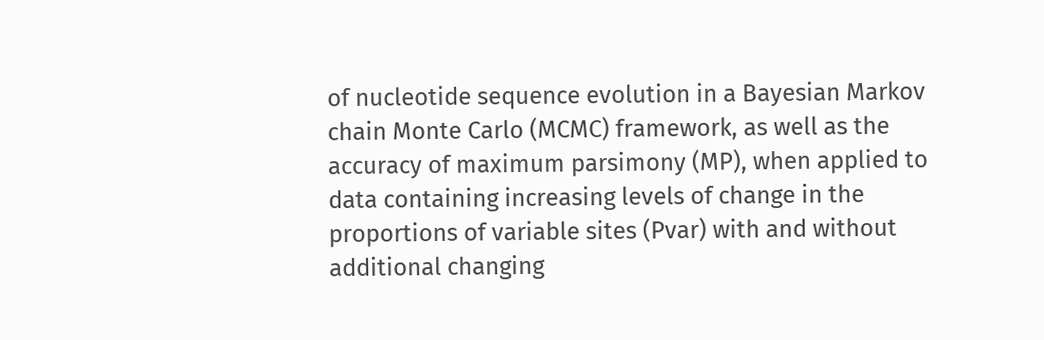of nucleotide sequence evolution in a Bayesian Markov chain Monte Carlo (MCMC) framework, as well as the accuracy of maximum parsimony (MP), when applied to data containing increasing levels of change in the proportions of variable sites (Pvar) with and without additional changing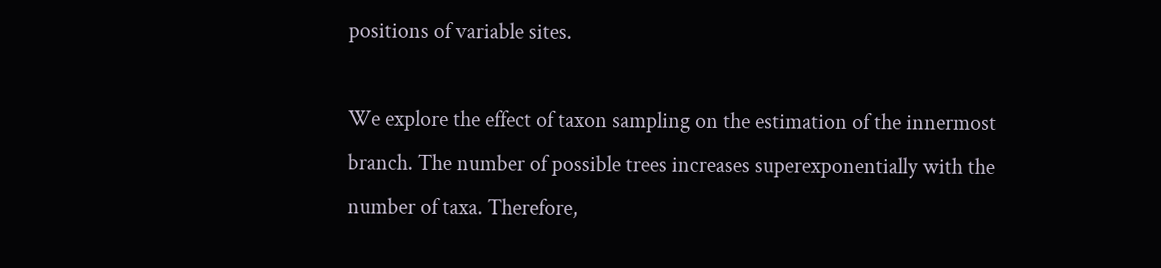positions of variable sites.

We explore the effect of taxon sampling on the estimation of the innermost branch. The number of possible trees increases superexponentially with the number of taxa. Therefore,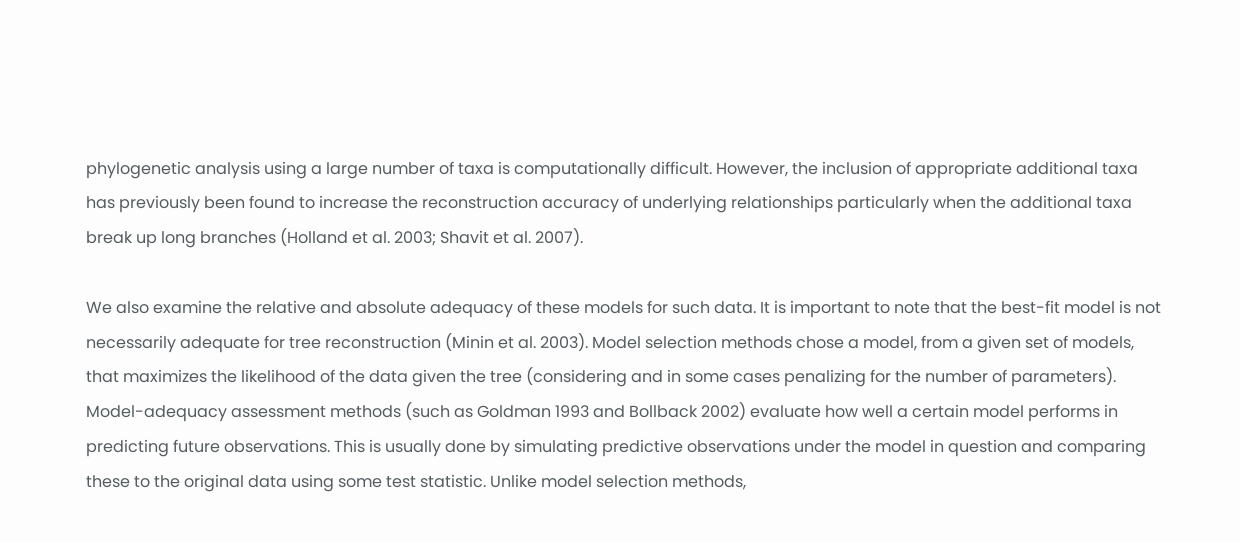phylogenetic analysis using a large number of taxa is computationally difficult. However, the inclusion of appropriate additional taxa has previously been found to increase the reconstruction accuracy of underlying relationships particularly when the additional taxa break up long branches (Holland et al. 2003; Shavit et al. 2007).

We also examine the relative and absolute adequacy of these models for such data. It is important to note that the best-fit model is not necessarily adequate for tree reconstruction (Minin et al. 2003). Model selection methods chose a model, from a given set of models, that maximizes the likelihood of the data given the tree (considering and in some cases penalizing for the number of parameters). Model-adequacy assessment methods (such as Goldman 1993 and Bollback 2002) evaluate how well a certain model performs in predicting future observations. This is usually done by simulating predictive observations under the model in question and comparing these to the original data using some test statistic. Unlike model selection methods,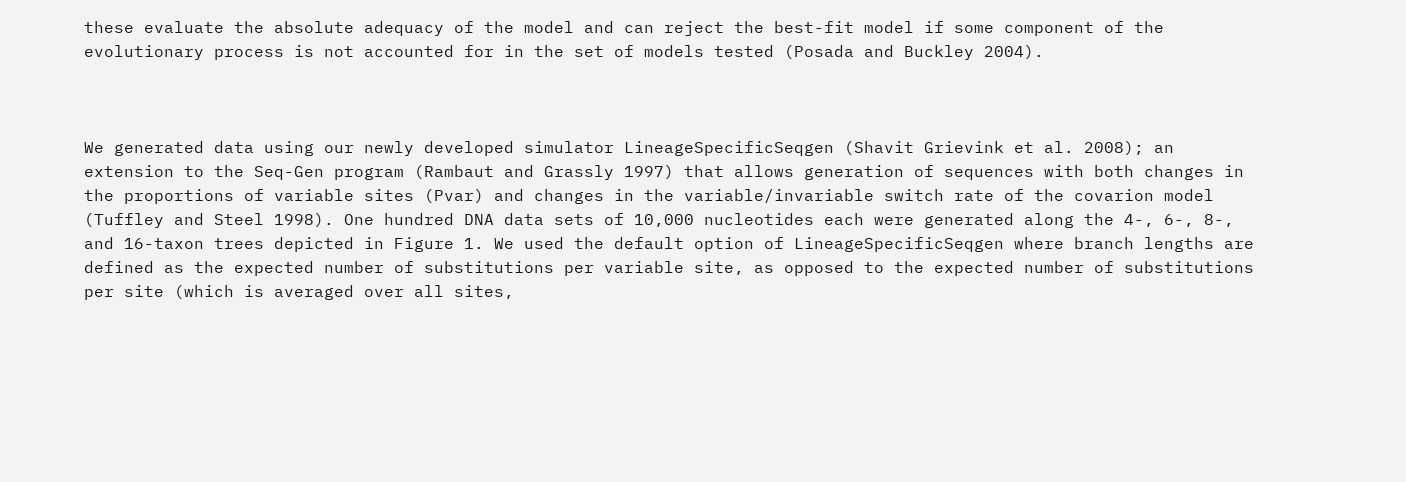these evaluate the absolute adequacy of the model and can reject the best-fit model if some component of the evolutionary process is not accounted for in the set of models tested (Posada and Buckley 2004).



We generated data using our newly developed simulator LineageSpecificSeqgen (Shavit Grievink et al. 2008); an extension to the Seq-Gen program (Rambaut and Grassly 1997) that allows generation of sequences with both changes in the proportions of variable sites (Pvar) and changes in the variable/invariable switch rate of the covarion model (Tuffley and Steel 1998). One hundred DNA data sets of 10,000 nucleotides each were generated along the 4-, 6-, 8-, and 16-taxon trees depicted in Figure 1. We used the default option of LineageSpecificSeqgen where branch lengths are defined as the expected number of substitutions per variable site, as opposed to the expected number of substitutions per site (which is averaged over all sites,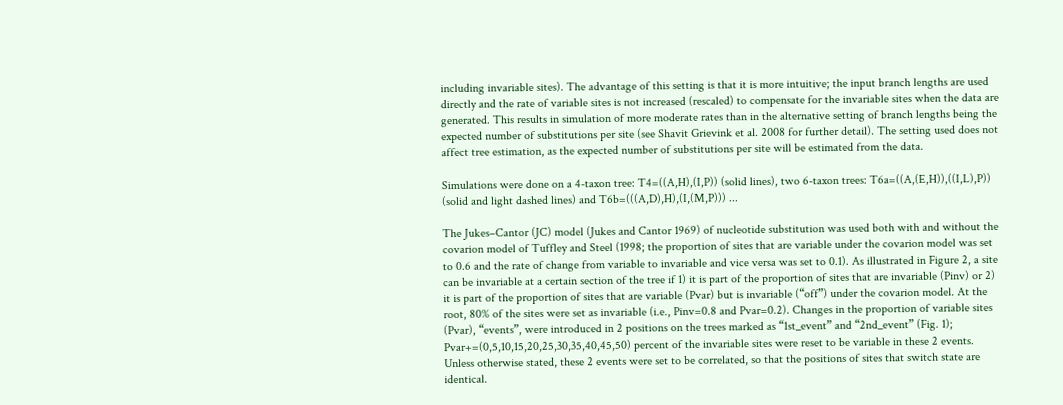including invariable sites). The advantage of this setting is that it is more intuitive; the input branch lengths are used directly and the rate of variable sites is not increased (rescaled) to compensate for the invariable sites when the data are generated. This results in simulation of more moderate rates than in the alternative setting of branch lengths being the expected number of substitutions per site (see Shavit Grievink et al. 2008 for further detail). The setting used does not affect tree estimation, as the expected number of substitutions per site will be estimated from the data.

Simulations were done on a 4-taxon tree: T4=((A,H),(I,P)) (solid lines), two 6-taxon trees: T6a=((A,(E,H)),((I,L),P)) (solid and light dashed lines) and T6b=(((A,D),H),(I,(M,P))) ...

The Jukes–Cantor (JC) model (Jukes and Cantor 1969) of nucleotide substitution was used both with and without the covarion model of Tuffley and Steel (1998; the proportion of sites that are variable under the covarion model was set to 0.6 and the rate of change from variable to invariable and vice versa was set to 0.1). As illustrated in Figure 2, a site can be invariable at a certain section of the tree if 1) it is part of the proportion of sites that are invariable (Pinv) or 2) it is part of the proportion of sites that are variable (Pvar) but is invariable (“off”) under the covarion model. At the root, 80% of the sites were set as invariable (i.e., Pinv=0.8 and Pvar=0.2). Changes in the proportion of variable sites (Pvar), “events”, were introduced in 2 positions on the trees marked as “1st_event” and “2nd_event” (Fig. 1); Pvar+=(0,5,10,15,20,25,30,35,40,45,50) percent of the invariable sites were reset to be variable in these 2 events. Unless otherwise stated, these 2 events were set to be correlated, so that the positions of sites that switch state are identical.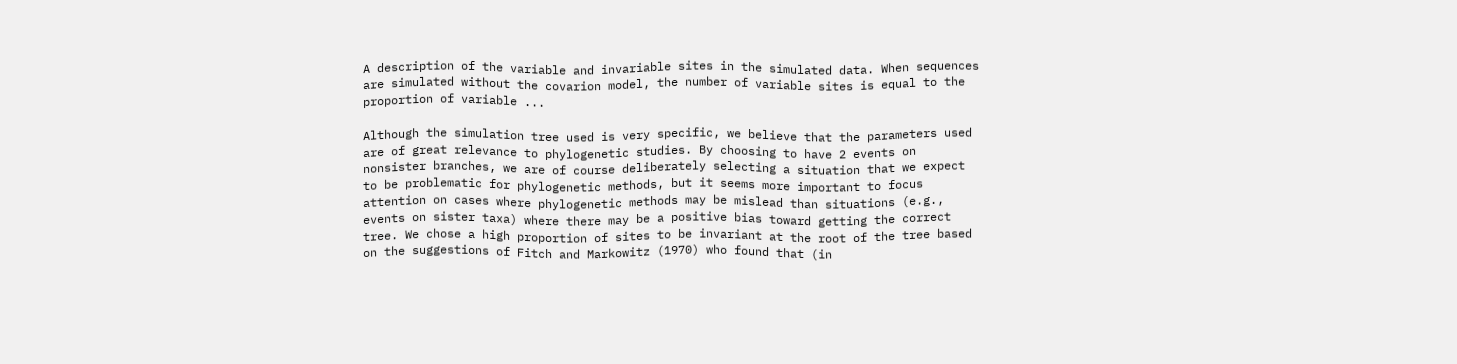A description of the variable and invariable sites in the simulated data. When sequences are simulated without the covarion model, the number of variable sites is equal to the proportion of variable ...

Although the simulation tree used is very specific, we believe that the parameters used are of great relevance to phylogenetic studies. By choosing to have 2 events on nonsister branches, we are of course deliberately selecting a situation that we expect to be problematic for phylogenetic methods, but it seems more important to focus attention on cases where phylogenetic methods may be mislead than situations (e.g., events on sister taxa) where there may be a positive bias toward getting the correct tree. We chose a high proportion of sites to be invariant at the root of the tree based on the suggestions of Fitch and Markowitz (1970) who found that (in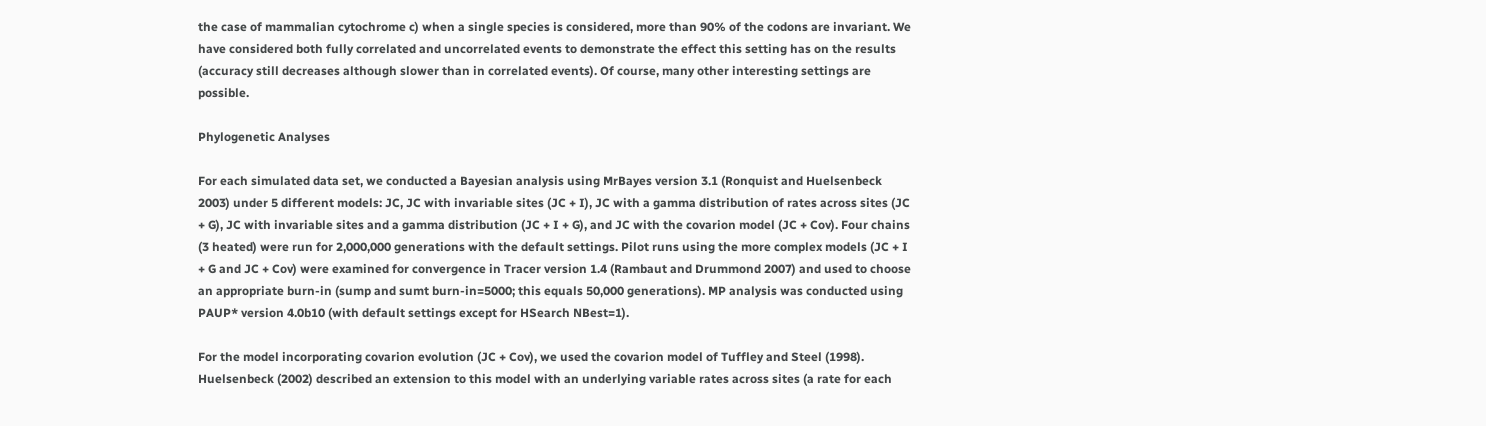the case of mammalian cytochrome c) when a single species is considered, more than 90% of the codons are invariant. We have considered both fully correlated and uncorrelated events to demonstrate the effect this setting has on the results (accuracy still decreases although slower than in correlated events). Of course, many other interesting settings are possible.

Phylogenetic Analyses

For each simulated data set, we conducted a Bayesian analysis using MrBayes version 3.1 (Ronquist and Huelsenbeck 2003) under 5 different models: JC, JC with invariable sites (JC + I), JC with a gamma distribution of rates across sites (JC + G), JC with invariable sites and a gamma distribution (JC + I + G), and JC with the covarion model (JC + Cov). Four chains (3 heated) were run for 2,000,000 generations with the default settings. Pilot runs using the more complex models (JC + I + G and JC + Cov) were examined for convergence in Tracer version 1.4 (Rambaut and Drummond 2007) and used to choose an appropriate burn-in (sump and sumt burn-in=5000; this equals 50,000 generations). MP analysis was conducted using PAUP* version 4.0b10 (with default settings except for HSearch NBest=1).

For the model incorporating covarion evolution (JC + Cov), we used the covarion model of Tuffley and Steel (1998). Huelsenbeck (2002) described an extension to this model with an underlying variable rates across sites (a rate for each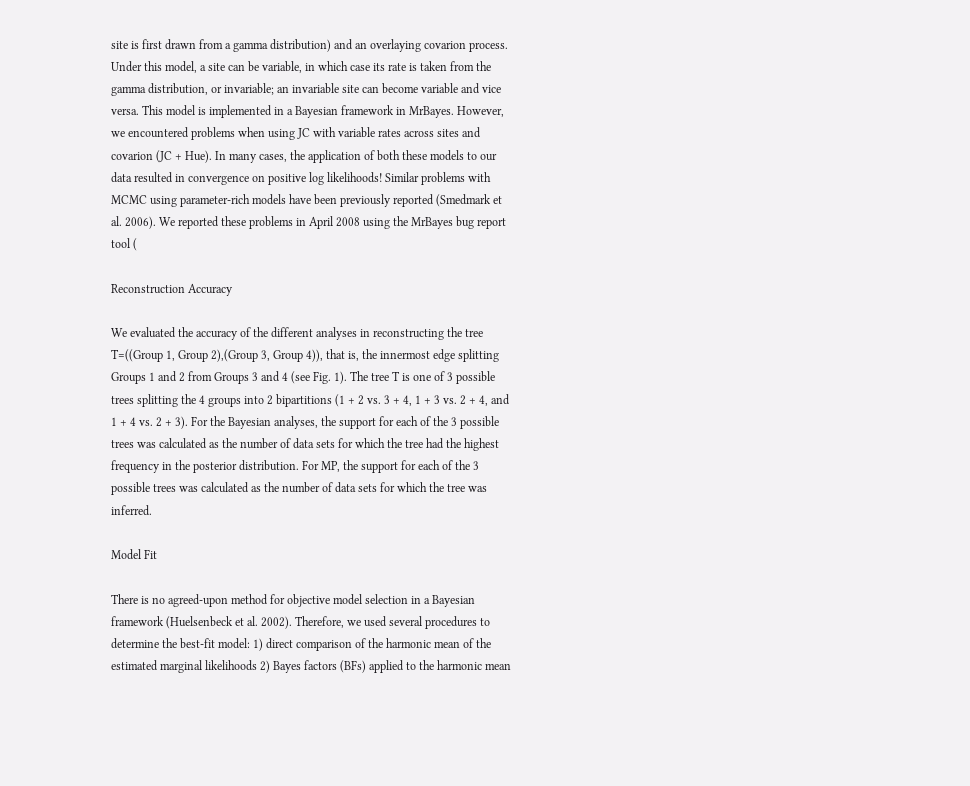site is first drawn from a gamma distribution) and an overlaying covarion process. Under this model, a site can be variable, in which case its rate is taken from the gamma distribution, or invariable; an invariable site can become variable and vice versa. This model is implemented in a Bayesian framework in MrBayes. However, we encountered problems when using JC with variable rates across sites and covarion (JC + Hue). In many cases, the application of both these models to our data resulted in convergence on positive log likelihoods! Similar problems with MCMC using parameter-rich models have been previously reported (Smedmark et al. 2006). We reported these problems in April 2008 using the MrBayes bug report tool (

Reconstruction Accuracy

We evaluated the accuracy of the different analyses in reconstructing the tree T=((Group 1, Group 2),(Group 3, Group 4)), that is, the innermost edge splitting Groups 1 and 2 from Groups 3 and 4 (see Fig. 1). The tree T is one of 3 possible trees splitting the 4 groups into 2 bipartitions (1 + 2 vs. 3 + 4, 1 + 3 vs. 2 + 4, and 1 + 4 vs. 2 + 3). For the Bayesian analyses, the support for each of the 3 possible trees was calculated as the number of data sets for which the tree had the highest frequency in the posterior distribution. For MP, the support for each of the 3 possible trees was calculated as the number of data sets for which the tree was inferred.

Model Fit

There is no agreed-upon method for objective model selection in a Bayesian framework (Huelsenbeck et al. 2002). Therefore, we used several procedures to determine the best-fit model: 1) direct comparison of the harmonic mean of the estimated marginal likelihoods 2) Bayes factors (BFs) applied to the harmonic mean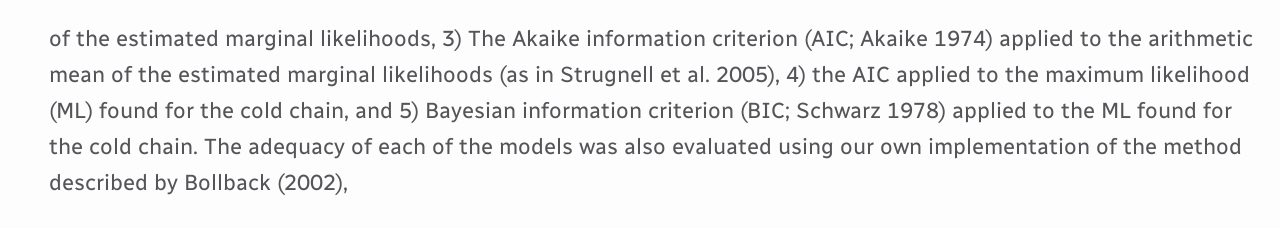of the estimated marginal likelihoods, 3) The Akaike information criterion (AIC; Akaike 1974) applied to the arithmetic mean of the estimated marginal likelihoods (as in Strugnell et al. 2005), 4) the AIC applied to the maximum likelihood (ML) found for the cold chain, and 5) Bayesian information criterion (BIC; Schwarz 1978) applied to the ML found for the cold chain. The adequacy of each of the models was also evaluated using our own implementation of the method described by Bollback (2002),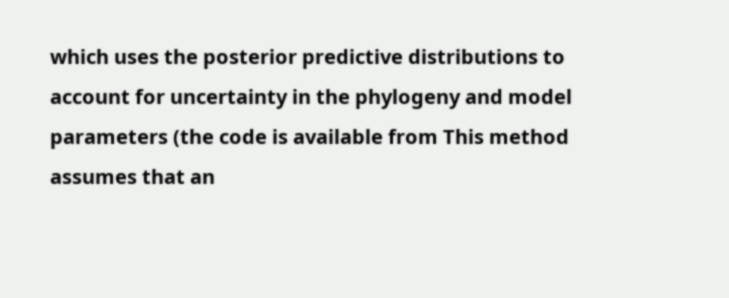which uses the posterior predictive distributions to account for uncertainty in the phylogeny and model parameters (the code is available from This method assumes that an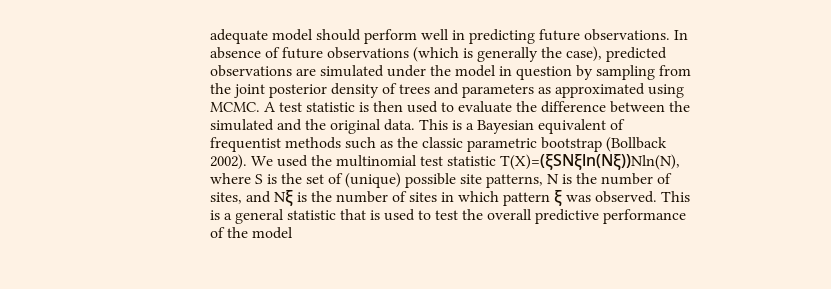adequate model should perform well in predicting future observations. In absence of future observations (which is generally the case), predicted observations are simulated under the model in question by sampling from the joint posterior density of trees and parameters as approximated using MCMC. A test statistic is then used to evaluate the difference between the simulated and the original data. This is a Bayesian equivalent of frequentist methods such as the classic parametric bootstrap (Bollback 2002). We used the multinomial test statistic T(X)=(ξSNξln(Nξ))Nln(N), where S is the set of (unique) possible site patterns, N is the number of sites, and Nξ is the number of sites in which pattern ξ was observed. This is a general statistic that is used to test the overall predictive performance of the model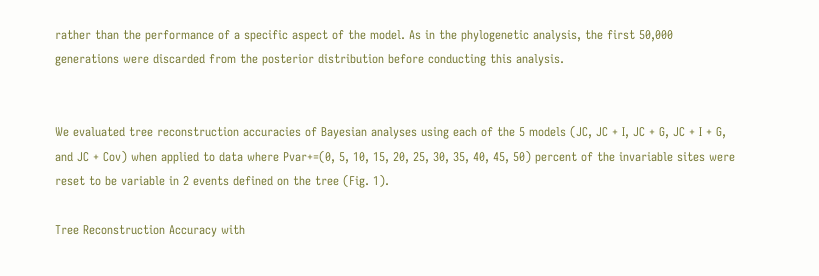rather than the performance of a specific aspect of the model. As in the phylogenetic analysis, the first 50,000 generations were discarded from the posterior distribution before conducting this analysis.


We evaluated tree reconstruction accuracies of Bayesian analyses using each of the 5 models (JC, JC + I, JC + G, JC + I + G, and JC + Cov) when applied to data where Pvar+=(0, 5, 10, 15, 20, 25, 30, 35, 40, 45, 50) percent of the invariable sites were reset to be variable in 2 events defined on the tree (Fig. 1).

Tree Reconstruction Accuracy with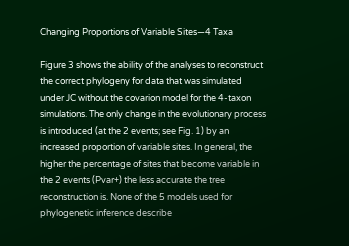Changing Proportions of Variable Sites—4 Taxa

Figure 3 shows the ability of the analyses to reconstruct the correct phylogeny for data that was simulated under JC without the covarion model for the 4-taxon simulations. The only change in the evolutionary process is introduced (at the 2 events; see Fig. 1) by an increased proportion of variable sites. In general, the higher the percentage of sites that become variable in the 2 events (Pvar+) the less accurate the tree reconstruction is. None of the 5 models used for phylogenetic inference describe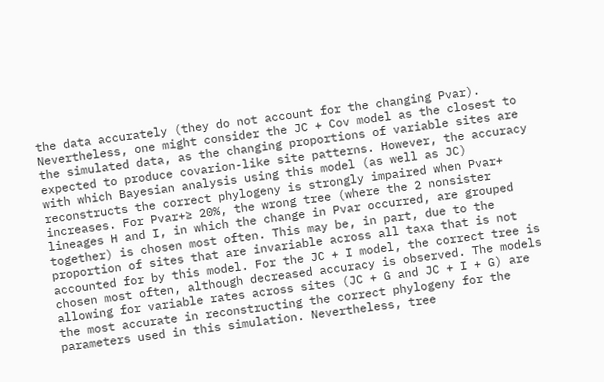the data accurately (they do not account for the changing Pvar). Nevertheless, one might consider the JC + Cov model as the closest to the simulated data, as the changing proportions of variable sites are expected to produce covarion-like site patterns. However, the accuracy with which Bayesian analysis using this model (as well as JC) reconstructs the correct phylogeny is strongly impaired when Pvar+ increases. For Pvar+≥ 20%, the wrong tree (where the 2 nonsister lineages H and I, in which the change in Pvar occurred, are grouped together) is chosen most often. This may be, in part, due to the proportion of sites that are invariable across all taxa that is not accounted for by this model. For the JC + I model, the correct tree is chosen most often, although decreased accuracy is observed. The models allowing for variable rates across sites (JC + G and JC + I + G) are the most accurate in reconstructing the correct phylogeny for the parameters used in this simulation. Nevertheless, tree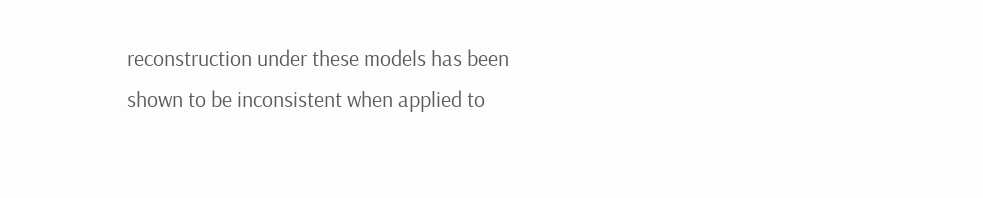reconstruction under these models has been shown to be inconsistent when applied to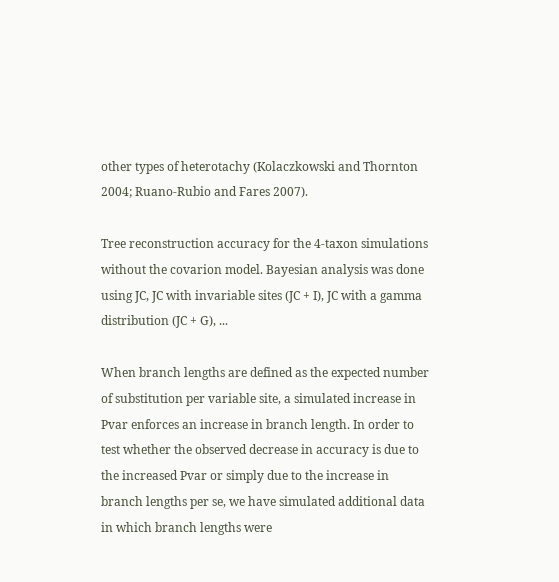other types of heterotachy (Kolaczkowski and Thornton 2004; Ruano-Rubio and Fares 2007).

Tree reconstruction accuracy for the 4-taxon simulations without the covarion model. Bayesian analysis was done using JC, JC with invariable sites (JC + I), JC with a gamma distribution (JC + G), ...

When branch lengths are defined as the expected number of substitution per variable site, a simulated increase in Pvar enforces an increase in branch length. In order to test whether the observed decrease in accuracy is due to the increased Pvar or simply due to the increase in branch lengths per se, we have simulated additional data in which branch lengths were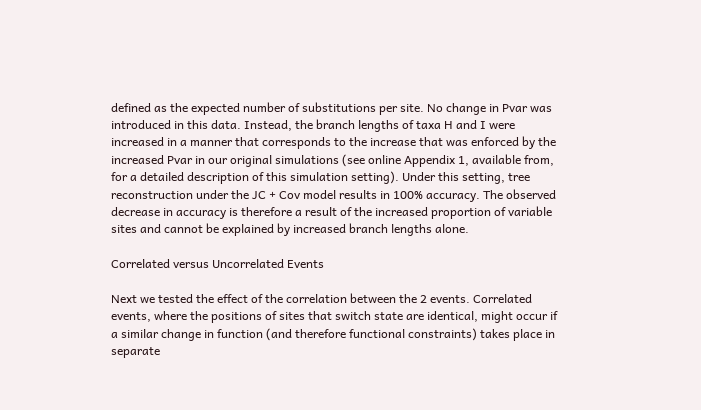defined as the expected number of substitutions per site. No change in Pvar was introduced in this data. Instead, the branch lengths of taxa H and I were increased in a manner that corresponds to the increase that was enforced by the increased Pvar in our original simulations (see online Appendix 1, available from, for a detailed description of this simulation setting). Under this setting, tree reconstruction under the JC + Cov model results in 100% accuracy. The observed decrease in accuracy is therefore a result of the increased proportion of variable sites and cannot be explained by increased branch lengths alone.

Correlated versus Uncorrelated Events

Next we tested the effect of the correlation between the 2 events. Correlated events, where the positions of sites that switch state are identical, might occur if a similar change in function (and therefore functional constraints) takes place in separate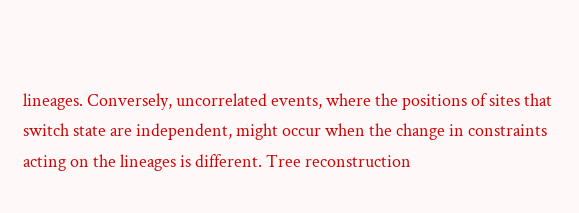lineages. Conversely, uncorrelated events, where the positions of sites that switch state are independent, might occur when the change in constraints acting on the lineages is different. Tree reconstruction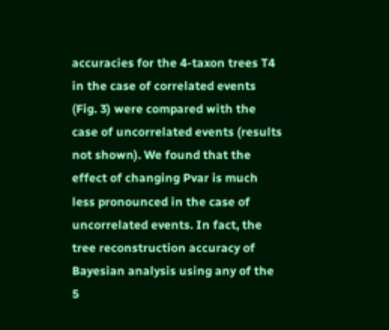accuracies for the 4-taxon trees T4 in the case of correlated events (Fig. 3) were compared with the case of uncorrelated events (results not shown). We found that the effect of changing Pvar is much less pronounced in the case of uncorrelated events. In fact, the tree reconstruction accuracy of Bayesian analysis using any of the 5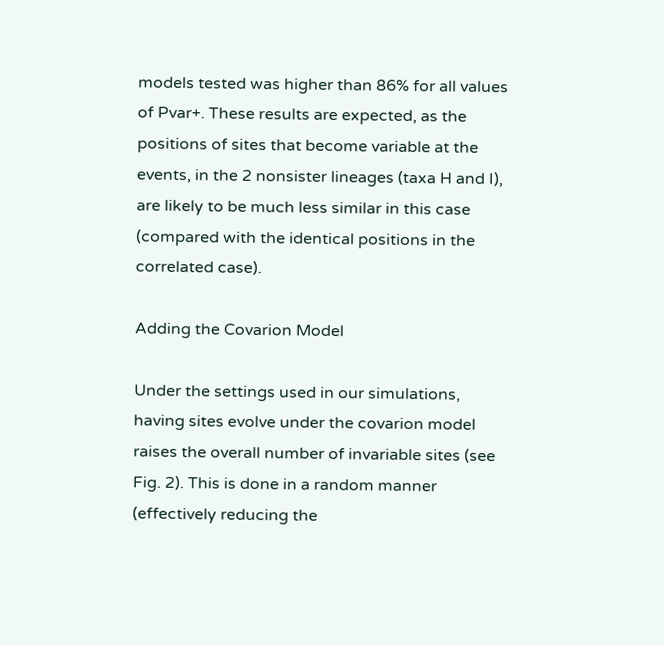models tested was higher than 86% for all values of Pvar+. These results are expected, as the positions of sites that become variable at the events, in the 2 nonsister lineages (taxa H and I), are likely to be much less similar in this case (compared with the identical positions in the correlated case).

Adding the Covarion Model

Under the settings used in our simulations, having sites evolve under the covarion model raises the overall number of invariable sites (see Fig. 2). This is done in a random manner (effectively reducing the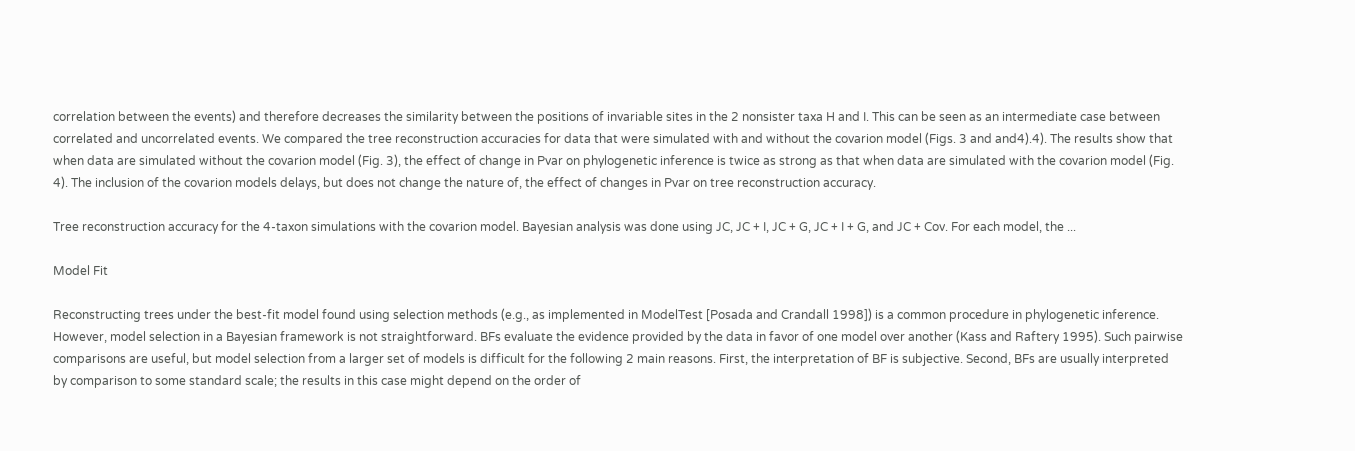correlation between the events) and therefore decreases the similarity between the positions of invariable sites in the 2 nonsister taxa H and I. This can be seen as an intermediate case between correlated and uncorrelated events. We compared the tree reconstruction accuracies for data that were simulated with and without the covarion model (Figs. 3 and and4).4). The results show that when data are simulated without the covarion model (Fig. 3), the effect of change in Pvar on phylogenetic inference is twice as strong as that when data are simulated with the covarion model (Fig. 4). The inclusion of the covarion models delays, but does not change the nature of, the effect of changes in Pvar on tree reconstruction accuracy.

Tree reconstruction accuracy for the 4-taxon simulations with the covarion model. Bayesian analysis was done using JC, JC + I, JC + G, JC + I + G, and JC + Cov. For each model, the ...

Model Fit

Reconstructing trees under the best-fit model found using selection methods (e.g., as implemented in ModelTest [Posada and Crandall 1998]) is a common procedure in phylogenetic inference. However, model selection in a Bayesian framework is not straightforward. BFs evaluate the evidence provided by the data in favor of one model over another (Kass and Raftery 1995). Such pairwise comparisons are useful, but model selection from a larger set of models is difficult for the following 2 main reasons. First, the interpretation of BF is subjective. Second, BFs are usually interpreted by comparison to some standard scale; the results in this case might depend on the order of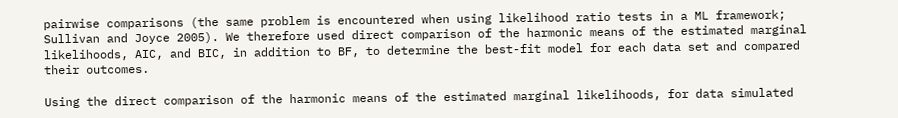pairwise comparisons (the same problem is encountered when using likelihood ratio tests in a ML framework; Sullivan and Joyce 2005). We therefore used direct comparison of the harmonic means of the estimated marginal likelihoods, AIC, and BIC, in addition to BF, to determine the best-fit model for each data set and compared their outcomes.

Using the direct comparison of the harmonic means of the estimated marginal likelihoods, for data simulated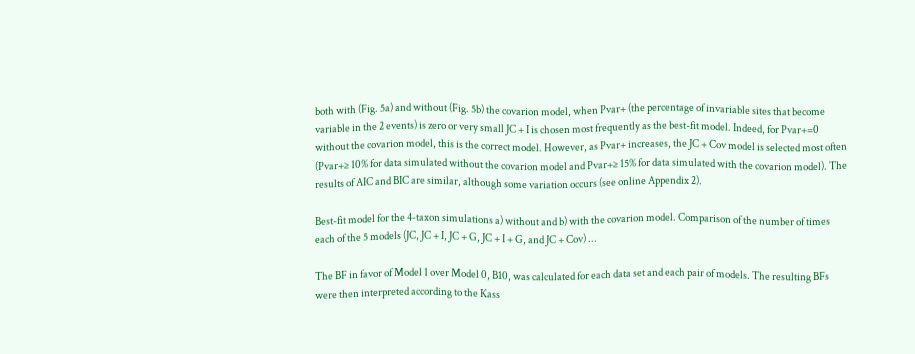both with (Fig. 5a) and without (Fig. 5b) the covarion model, when Pvar+ (the percentage of invariable sites that become variable in the 2 events) is zero or very small JC + I is chosen most frequently as the best-fit model. Indeed, for Pvar+=0 without the covarion model, this is the correct model. However, as Pvar+ increases, the JC + Cov model is selected most often (Pvar+≥ 10% for data simulated without the covarion model and Pvar+≥ 15% for data simulated with the covarion model). The results of AIC and BIC are similar, although some variation occurs (see online Appendix 2).

Best-fit model for the 4-taxon simulations a) without and b) with the covarion model. Comparison of the number of times each of the 5 models (JC, JC + I, JC + G, JC + I + G, and JC + Cov) ...

The BF in favor of Model 1 over Model 0, B10, was calculated for each data set and each pair of models. The resulting BFs were then interpreted according to the Kass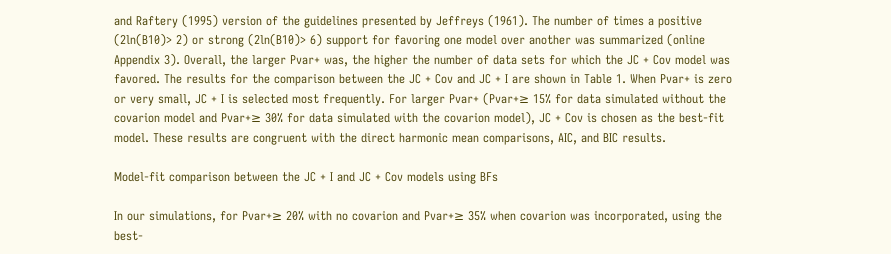and Raftery (1995) version of the guidelines presented by Jeffreys (1961). The number of times a positive (2ln(B10)> 2) or strong (2ln(B10)> 6) support for favoring one model over another was summarized (online Appendix 3). Overall, the larger Pvar+ was, the higher the number of data sets for which the JC + Cov model was favored. The results for the comparison between the JC + Cov and JC + I are shown in Table 1. When Pvar+ is zero or very small, JC + I is selected most frequently. For larger Pvar+ (Pvar+≥ 15% for data simulated without the covarion model and Pvar+≥ 30% for data simulated with the covarion model), JC + Cov is chosen as the best-fit model. These results are congruent with the direct harmonic mean comparisons, AIC, and BIC results.

Model-fit comparison between the JC + I and JC + Cov models using BFs

In our simulations, for Pvar+≥ 20% with no covarion and Pvar+≥ 35% when covarion was incorporated, using the best-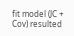fit model (JC + Cov) resulted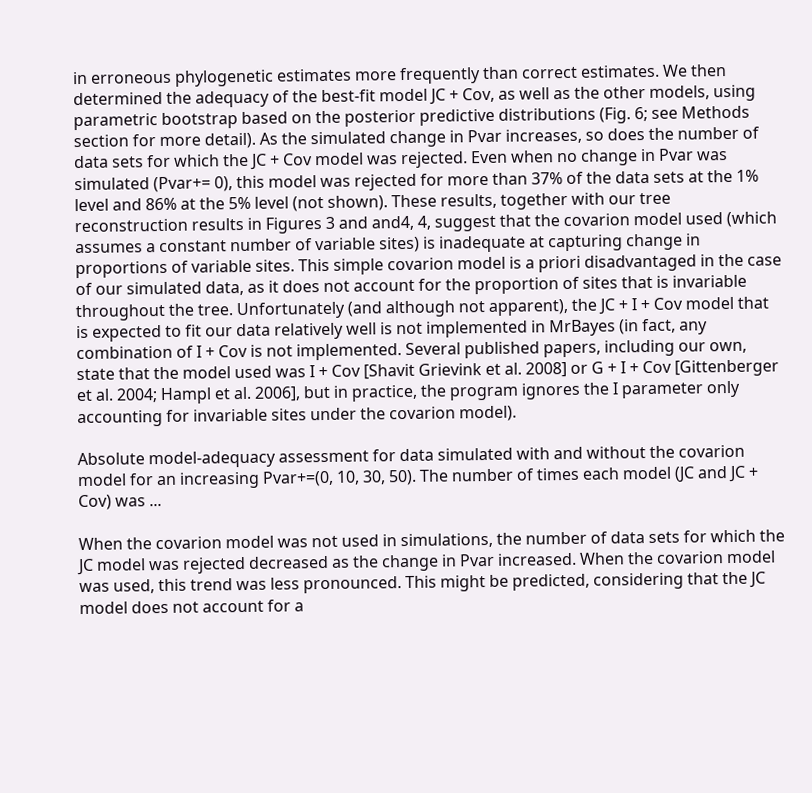in erroneous phylogenetic estimates more frequently than correct estimates. We then determined the adequacy of the best-fit model JC + Cov, as well as the other models, using parametric bootstrap based on the posterior predictive distributions (Fig. 6; see Methods section for more detail). As the simulated change in Pvar increases, so does the number of data sets for which the JC + Cov model was rejected. Even when no change in Pvar was simulated (Pvar+= 0), this model was rejected for more than 37% of the data sets at the 1% level and 86% at the 5% level (not shown). These results, together with our tree reconstruction results in Figures 3 and and4, 4, suggest that the covarion model used (which assumes a constant number of variable sites) is inadequate at capturing change in proportions of variable sites. This simple covarion model is a priori disadvantaged in the case of our simulated data, as it does not account for the proportion of sites that is invariable throughout the tree. Unfortunately (and although not apparent), the JC + I + Cov model that is expected to fit our data relatively well is not implemented in MrBayes (in fact, any combination of I + Cov is not implemented. Several published papers, including our own, state that the model used was I + Cov [Shavit Grievink et al. 2008] or G + I + Cov [Gittenberger et al. 2004; Hampl et al. 2006], but in practice, the program ignores the I parameter only accounting for invariable sites under the covarion model).

Absolute model-adequacy assessment for data simulated with and without the covarion model for an increasing Pvar+=(0, 10, 30, 50). The number of times each model (JC and JC + Cov) was ...

When the covarion model was not used in simulations, the number of data sets for which the JC model was rejected decreased as the change in Pvar increased. When the covarion model was used, this trend was less pronounced. This might be predicted, considering that the JC model does not account for a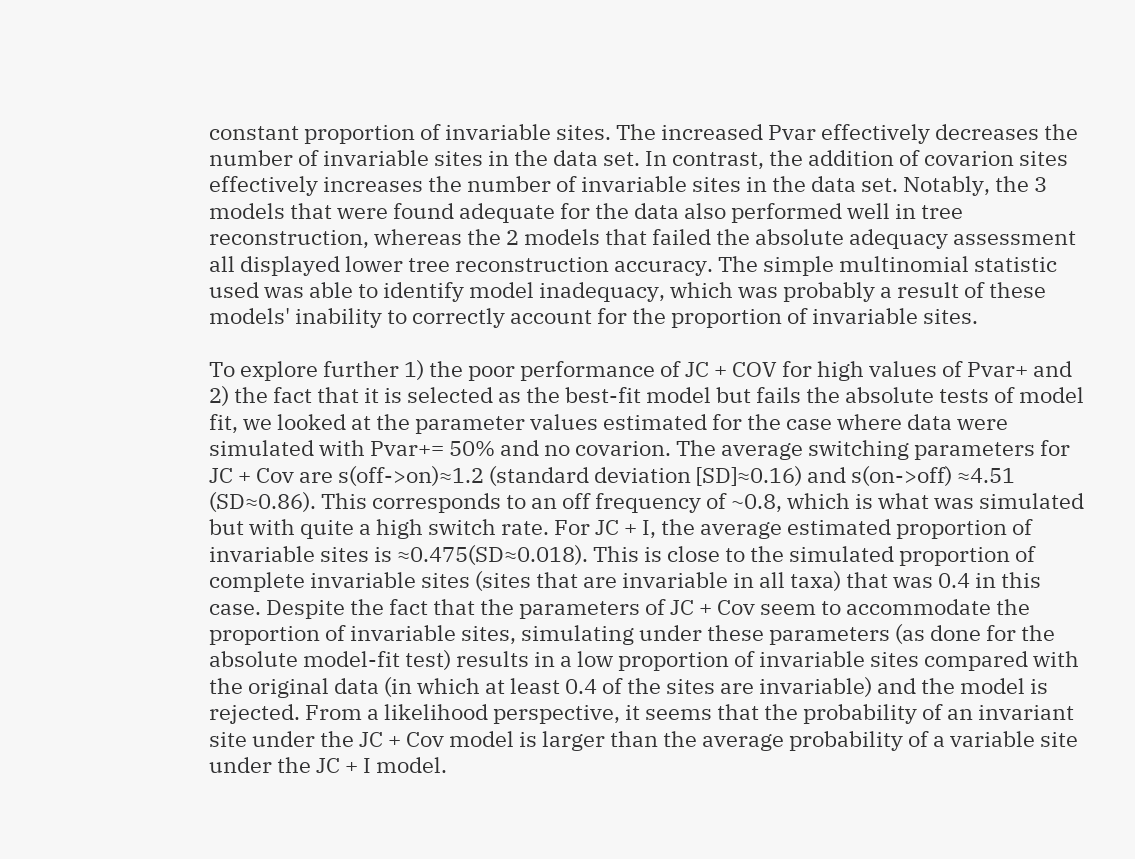constant proportion of invariable sites. The increased Pvar effectively decreases the number of invariable sites in the data set. In contrast, the addition of covarion sites effectively increases the number of invariable sites in the data set. Notably, the 3 models that were found adequate for the data also performed well in tree reconstruction, whereas the 2 models that failed the absolute adequacy assessment all displayed lower tree reconstruction accuracy. The simple multinomial statistic used was able to identify model inadequacy, which was probably a result of these models' inability to correctly account for the proportion of invariable sites.

To explore further 1) the poor performance of JC + COV for high values of Pvar+ and 2) the fact that it is selected as the best-fit model but fails the absolute tests of model fit, we looked at the parameter values estimated for the case where data were simulated with Pvar+= 50% and no covarion. The average switching parameters for JC + Cov are s(off->on)≈1.2 (standard deviation [SD]≈0.16) and s(on->off) ≈4.51 (SD≈0.86). This corresponds to an off frequency of ~0.8, which is what was simulated but with quite a high switch rate. For JC + I, the average estimated proportion of invariable sites is ≈0.475(SD≈0.018). This is close to the simulated proportion of complete invariable sites (sites that are invariable in all taxa) that was 0.4 in this case. Despite the fact that the parameters of JC + Cov seem to accommodate the proportion of invariable sites, simulating under these parameters (as done for the absolute model-fit test) results in a low proportion of invariable sites compared with the original data (in which at least 0.4 of the sites are invariable) and the model is rejected. From a likelihood perspective, it seems that the probability of an invariant site under the JC + Cov model is larger than the average probability of a variable site under the JC + I model.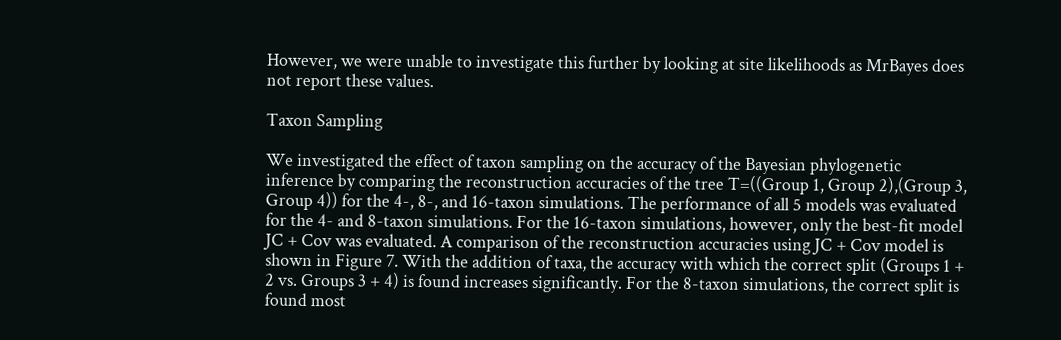However, we were unable to investigate this further by looking at site likelihoods as MrBayes does not report these values.

Taxon Sampling

We investigated the effect of taxon sampling on the accuracy of the Bayesian phylogenetic inference by comparing the reconstruction accuracies of the tree T=((Group 1, Group 2),(Group 3, Group 4)) for the 4-, 8-, and 16-taxon simulations. The performance of all 5 models was evaluated for the 4- and 8-taxon simulations. For the 16-taxon simulations, however, only the best-fit model JC + Cov was evaluated. A comparison of the reconstruction accuracies using JC + Cov model is shown in Figure 7. With the addition of taxa, the accuracy with which the correct split (Groups 1 + 2 vs. Groups 3 + 4) is found increases significantly. For the 8-taxon simulations, the correct split is found most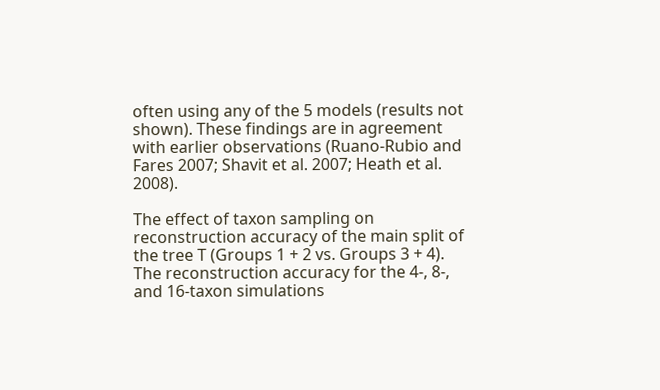often using any of the 5 models (results not shown). These findings are in agreement with earlier observations (Ruano-Rubio and Fares 2007; Shavit et al. 2007; Heath et al. 2008).

The effect of taxon sampling on reconstruction accuracy of the main split of the tree T (Groups 1 + 2 vs. Groups 3 + 4). The reconstruction accuracy for the 4-, 8-, and 16-taxon simulations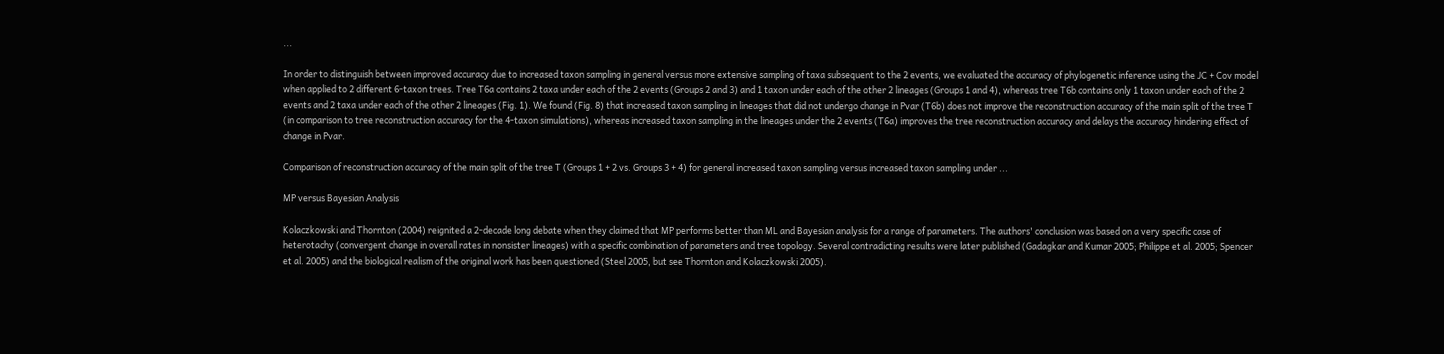...

In order to distinguish between improved accuracy due to increased taxon sampling in general versus more extensive sampling of taxa subsequent to the 2 events, we evaluated the accuracy of phylogenetic inference using the JC + Cov model when applied to 2 different 6-taxon trees. Tree T6a contains 2 taxa under each of the 2 events (Groups 2 and 3) and 1 taxon under each of the other 2 lineages (Groups 1 and 4), whereas tree T6b contains only 1 taxon under each of the 2 events and 2 taxa under each of the other 2 lineages (Fig. 1). We found (Fig. 8) that increased taxon sampling in lineages that did not undergo change in Pvar (T6b) does not improve the reconstruction accuracy of the main split of the tree T (in comparison to tree reconstruction accuracy for the 4-taxon simulations), whereas increased taxon sampling in the lineages under the 2 events (T6a) improves the tree reconstruction accuracy and delays the accuracy hindering effect of change in Pvar.

Comparison of reconstruction accuracy of the main split of the tree T (Groups 1 + 2 vs. Groups 3 + 4) for general increased taxon sampling versus increased taxon sampling under ...

MP versus Bayesian Analysis

Kolaczkowski and Thornton (2004) reignited a 2-decade long debate when they claimed that MP performs better than ML and Bayesian analysis for a range of parameters. The authors' conclusion was based on a very specific case of heterotachy (convergent change in overall rates in nonsister lineages) with a specific combination of parameters and tree topology. Several contradicting results were later published (Gadagkar and Kumar 2005; Philippe et al. 2005; Spencer et al. 2005) and the biological realism of the original work has been questioned (Steel 2005, but see Thornton and Kolaczkowski 2005).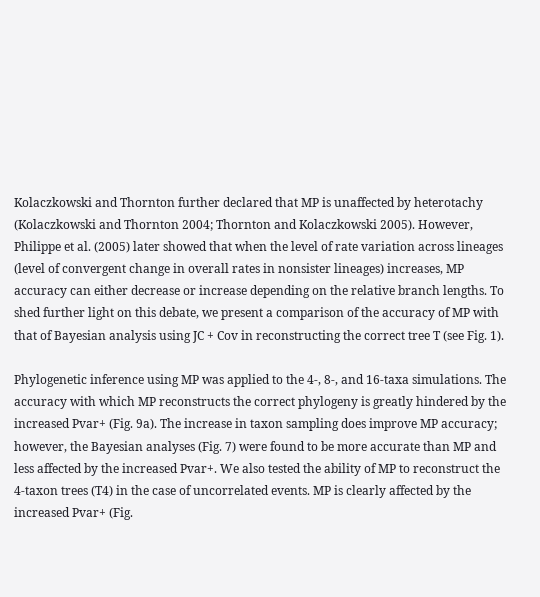Kolaczkowski and Thornton further declared that MP is unaffected by heterotachy (Kolaczkowski and Thornton 2004; Thornton and Kolaczkowski 2005). However, Philippe et al. (2005) later showed that when the level of rate variation across lineages (level of convergent change in overall rates in nonsister lineages) increases, MP accuracy can either decrease or increase depending on the relative branch lengths. To shed further light on this debate, we present a comparison of the accuracy of MP with that of Bayesian analysis using JC + Cov in reconstructing the correct tree T (see Fig. 1).

Phylogenetic inference using MP was applied to the 4-, 8-, and 16-taxa simulations. The accuracy with which MP reconstructs the correct phylogeny is greatly hindered by the increased Pvar+ (Fig. 9a). The increase in taxon sampling does improve MP accuracy; however, the Bayesian analyses (Fig. 7) were found to be more accurate than MP and less affected by the increased Pvar+. We also tested the ability of MP to reconstruct the 4-taxon trees (T4) in the case of uncorrelated events. MP is clearly affected by the increased Pvar+ (Fig.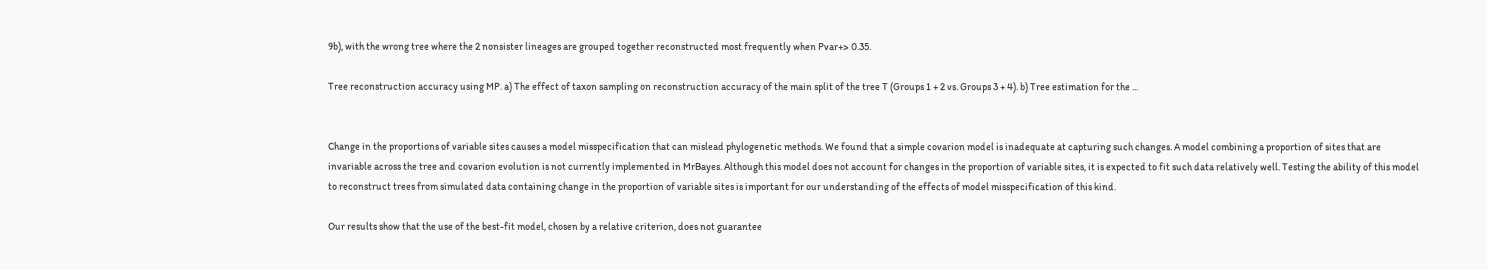9b), with the wrong tree where the 2 nonsister lineages are grouped together reconstructed most frequently when Pvar+> 0.35.

Tree reconstruction accuracy using MP. a) The effect of taxon sampling on reconstruction accuracy of the main split of the tree T (Groups 1 + 2 vs. Groups 3 + 4). b) Tree estimation for the ...


Change in the proportions of variable sites causes a model misspecification that can mislead phylogenetic methods. We found that a simple covarion model is inadequate at capturing such changes. A model combining a proportion of sites that are invariable across the tree and covarion evolution is not currently implemented in MrBayes. Although this model does not account for changes in the proportion of variable sites, it is expected to fit such data relatively well. Testing the ability of this model to reconstruct trees from simulated data containing change in the proportion of variable sites is important for our understanding of the effects of model misspecification of this kind.

Our results show that the use of the best-fit model, chosen by a relative criterion, does not guarantee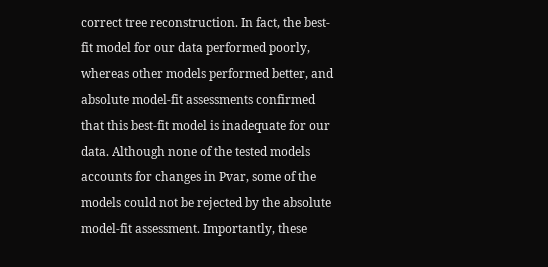correct tree reconstruction. In fact, the best-fit model for our data performed poorly, whereas other models performed better, and absolute model-fit assessments confirmed that this best-fit model is inadequate for our data. Although none of the tested models accounts for changes in Pvar, some of the models could not be rejected by the absolute model-fit assessment. Importantly, these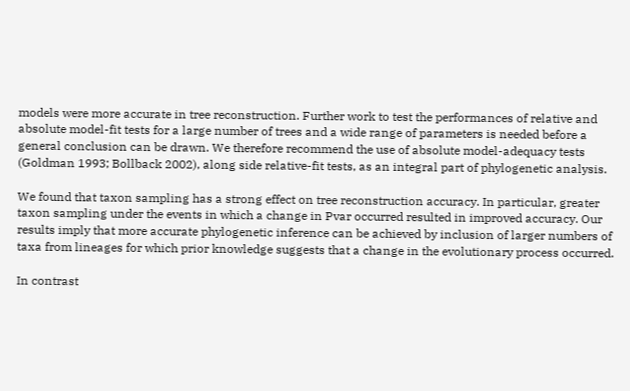models were more accurate in tree reconstruction. Further work to test the performances of relative and absolute model-fit tests for a large number of trees and a wide range of parameters is needed before a general conclusion can be drawn. We therefore recommend the use of absolute model-adequacy tests (Goldman 1993; Bollback 2002), along side relative-fit tests, as an integral part of phylogenetic analysis.

We found that taxon sampling has a strong effect on tree reconstruction accuracy. In particular, greater taxon sampling under the events in which a change in Pvar occurred resulted in improved accuracy. Our results imply that more accurate phylogenetic inference can be achieved by inclusion of larger numbers of taxa from lineages for which prior knowledge suggests that a change in the evolutionary process occurred.

In contrast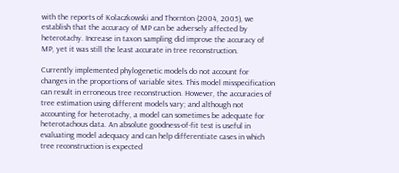with the reports of Kolaczkowski and Thornton (2004, 2005), we establish that the accuracy of MP can be adversely affected by heterotachy. Increase in taxon sampling did improve the accuracy of MP, yet it was still the least accurate in tree reconstruction.

Currently implemented phylogenetic models do not account for changes in the proportions of variable sites. This model misspecification can result in erroneous tree reconstruction. However, the accuracies of tree estimation using different models vary; and although not accounting for heterotachy, a model can sometimes be adequate for heterotachous data. An absolute goodness-of-fit test is useful in evaluating model adequacy and can help differentiate cases in which tree reconstruction is expected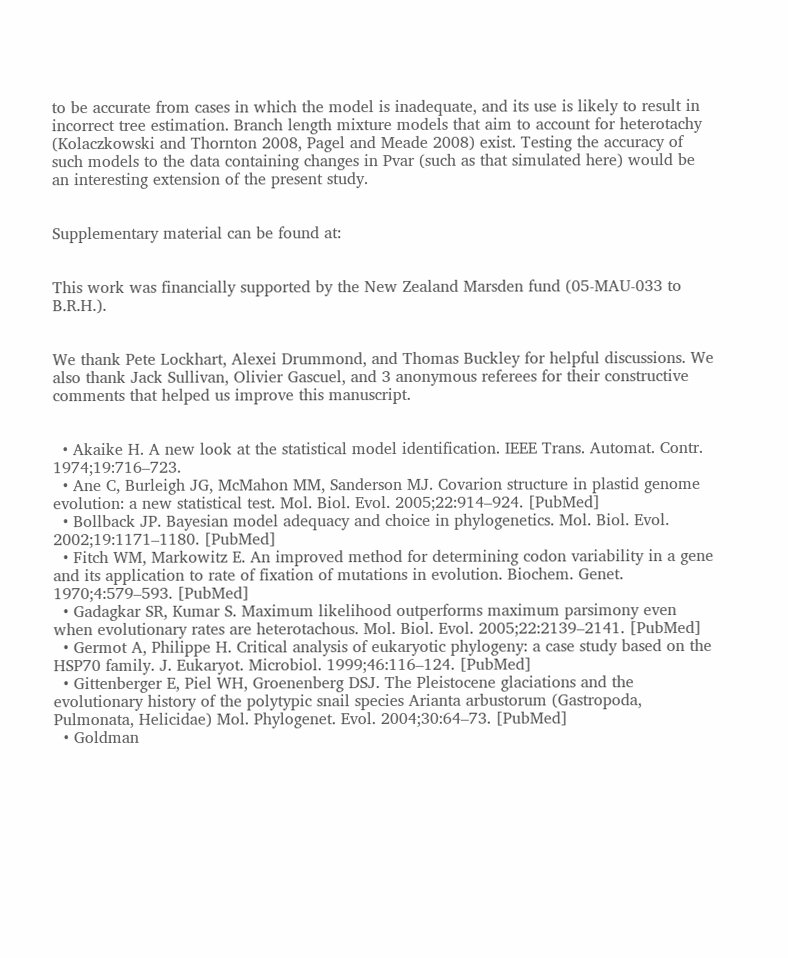to be accurate from cases in which the model is inadequate, and its use is likely to result in incorrect tree estimation. Branch length mixture models that aim to account for heterotachy (Kolaczkowski and Thornton 2008, Pagel and Meade 2008) exist. Testing the accuracy of such models to the data containing changes in Pvar (such as that simulated here) would be an interesting extension of the present study.


Supplementary material can be found at:


This work was financially supported by the New Zealand Marsden fund (05-MAU-033 to B.R.H.).


We thank Pete Lockhart, Alexei Drummond, and Thomas Buckley for helpful discussions. We also thank Jack Sullivan, Olivier Gascuel, and 3 anonymous referees for their constructive comments that helped us improve this manuscript.


  • Akaike H. A new look at the statistical model identification. IEEE Trans. Automat. Contr. 1974;19:716–723.
  • Ane C, Burleigh JG, McMahon MM, Sanderson MJ. Covarion structure in plastid genome evolution: a new statistical test. Mol. Biol. Evol. 2005;22:914–924. [PubMed]
  • Bollback JP. Bayesian model adequacy and choice in phylogenetics. Mol. Biol. Evol. 2002;19:1171–1180. [PubMed]
  • Fitch WM, Markowitz E. An improved method for determining codon variability in a gene and its application to rate of fixation of mutations in evolution. Biochem. Genet. 1970;4:579–593. [PubMed]
  • Gadagkar SR, Kumar S. Maximum likelihood outperforms maximum parsimony even when evolutionary rates are heterotachous. Mol. Biol. Evol. 2005;22:2139–2141. [PubMed]
  • Germot A, Philippe H. Critical analysis of eukaryotic phylogeny: a case study based on the HSP70 family. J. Eukaryot. Microbiol. 1999;46:116–124. [PubMed]
  • Gittenberger E, Piel WH, Groenenberg DSJ. The Pleistocene glaciations and the evolutionary history of the polytypic snail species Arianta arbustorum (Gastropoda, Pulmonata, Helicidae) Mol. Phylogenet. Evol. 2004;30:64–73. [PubMed]
  • Goldman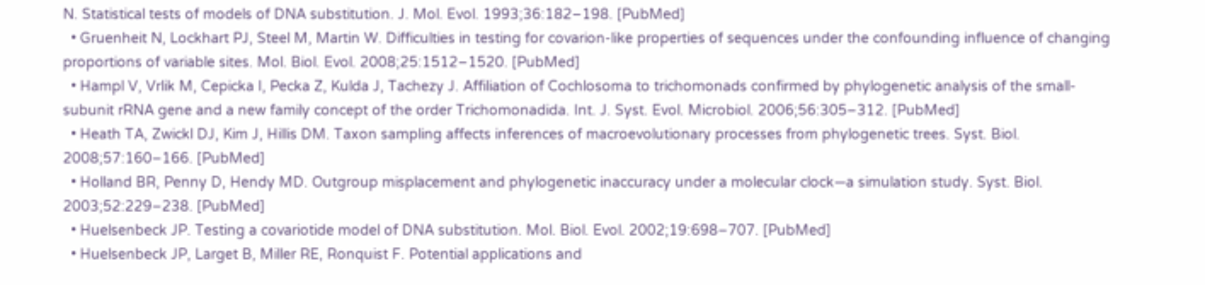N. Statistical tests of models of DNA substitution. J. Mol. Evol. 1993;36:182–198. [PubMed]
  • Gruenheit N, Lockhart PJ, Steel M, Martin W. Difficulties in testing for covarion-like properties of sequences under the confounding influence of changing proportions of variable sites. Mol. Biol. Evol. 2008;25:1512–1520. [PubMed]
  • Hampl V, Vrlik M, Cepicka I, Pecka Z, Kulda J, Tachezy J. Affiliation of Cochlosoma to trichomonads confirmed by phylogenetic analysis of the small-subunit rRNA gene and a new family concept of the order Trichomonadida. Int. J. Syst. Evol. Microbiol. 2006;56:305–312. [PubMed]
  • Heath TA, Zwickl DJ, Kim J, Hillis DM. Taxon sampling affects inferences of macroevolutionary processes from phylogenetic trees. Syst. Biol. 2008;57:160–166. [PubMed]
  • Holland BR, Penny D, Hendy MD. Outgroup misplacement and phylogenetic inaccuracy under a molecular clock—a simulation study. Syst. Biol. 2003;52:229–238. [PubMed]
  • Huelsenbeck JP. Testing a covariotide model of DNA substitution. Mol. Biol. Evol. 2002;19:698–707. [PubMed]
  • Huelsenbeck JP, Larget B, Miller RE, Ronquist F. Potential applications and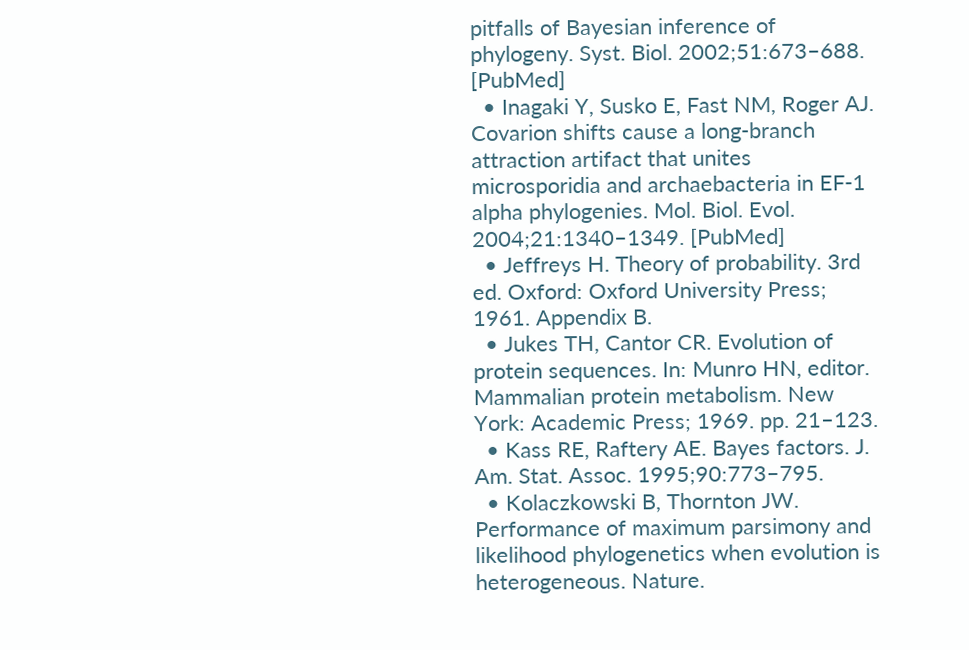pitfalls of Bayesian inference of phylogeny. Syst. Biol. 2002;51:673–688. [PubMed]
  • Inagaki Y, Susko E, Fast NM, Roger AJ. Covarion shifts cause a long-branch attraction artifact that unites microsporidia and archaebacteria in EF-1 alpha phylogenies. Mol. Biol. Evol. 2004;21:1340–1349. [PubMed]
  • Jeffreys H. Theory of probability. 3rd ed. Oxford: Oxford University Press; 1961. Appendix B.
  • Jukes TH, Cantor CR. Evolution of protein sequences. In: Munro HN, editor. Mammalian protein metabolism. New York: Academic Press; 1969. pp. 21–123.
  • Kass RE, Raftery AE. Bayes factors. J. Am. Stat. Assoc. 1995;90:773–795.
  • Kolaczkowski B, Thornton JW. Performance of maximum parsimony and likelihood phylogenetics when evolution is heterogeneous. Nature.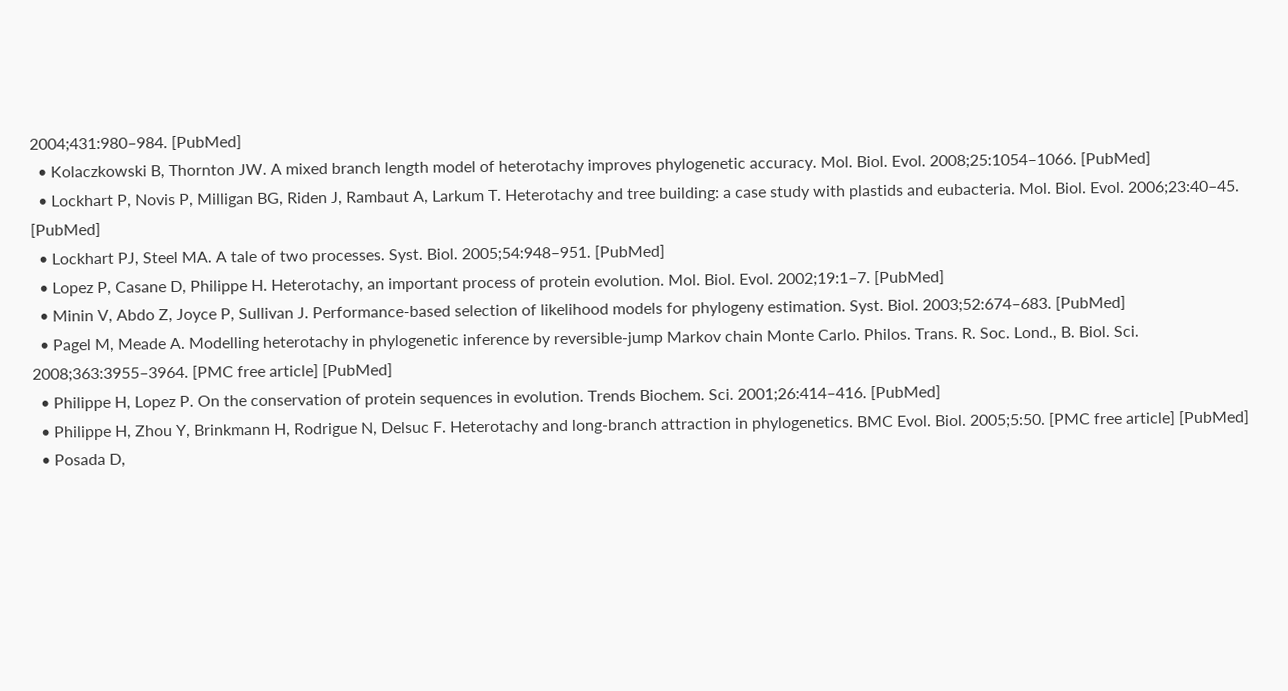2004;431:980–984. [PubMed]
  • Kolaczkowski B, Thornton JW. A mixed branch length model of heterotachy improves phylogenetic accuracy. Mol. Biol. Evol. 2008;25:1054–1066. [PubMed]
  • Lockhart P, Novis P, Milligan BG, Riden J, Rambaut A, Larkum T. Heterotachy and tree building: a case study with plastids and eubacteria. Mol. Biol. Evol. 2006;23:40–45. [PubMed]
  • Lockhart PJ, Steel MA. A tale of two processes. Syst. Biol. 2005;54:948–951. [PubMed]
  • Lopez P, Casane D, Philippe H. Heterotachy, an important process of protein evolution. Mol. Biol. Evol. 2002;19:1–7. [PubMed]
  • Minin V, Abdo Z, Joyce P, Sullivan J. Performance-based selection of likelihood models for phylogeny estimation. Syst. Biol. 2003;52:674–683. [PubMed]
  • Pagel M, Meade A. Modelling heterotachy in phylogenetic inference by reversible-jump Markov chain Monte Carlo. Philos. Trans. R. Soc. Lond., B. Biol. Sci. 2008;363:3955–3964. [PMC free article] [PubMed]
  • Philippe H, Lopez P. On the conservation of protein sequences in evolution. Trends Biochem. Sci. 2001;26:414–416. [PubMed]
  • Philippe H, Zhou Y, Brinkmann H, Rodrigue N, Delsuc F. Heterotachy and long-branch attraction in phylogenetics. BMC Evol. Biol. 2005;5:50. [PMC free article] [PubMed]
  • Posada D,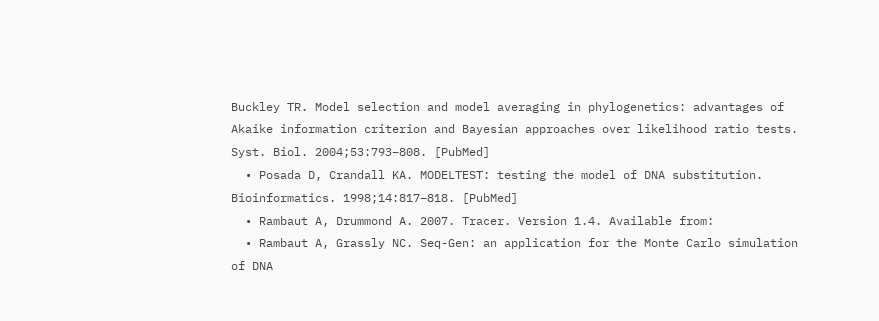Buckley TR. Model selection and model averaging in phylogenetics: advantages of Akaike information criterion and Bayesian approaches over likelihood ratio tests. Syst. Biol. 2004;53:793–808. [PubMed]
  • Posada D, Crandall KA. MODELTEST: testing the model of DNA substitution. Bioinformatics. 1998;14:817–818. [PubMed]
  • Rambaut A, Drummond A. 2007. Tracer. Version 1.4. Available from:
  • Rambaut A, Grassly NC. Seq-Gen: an application for the Monte Carlo simulation of DNA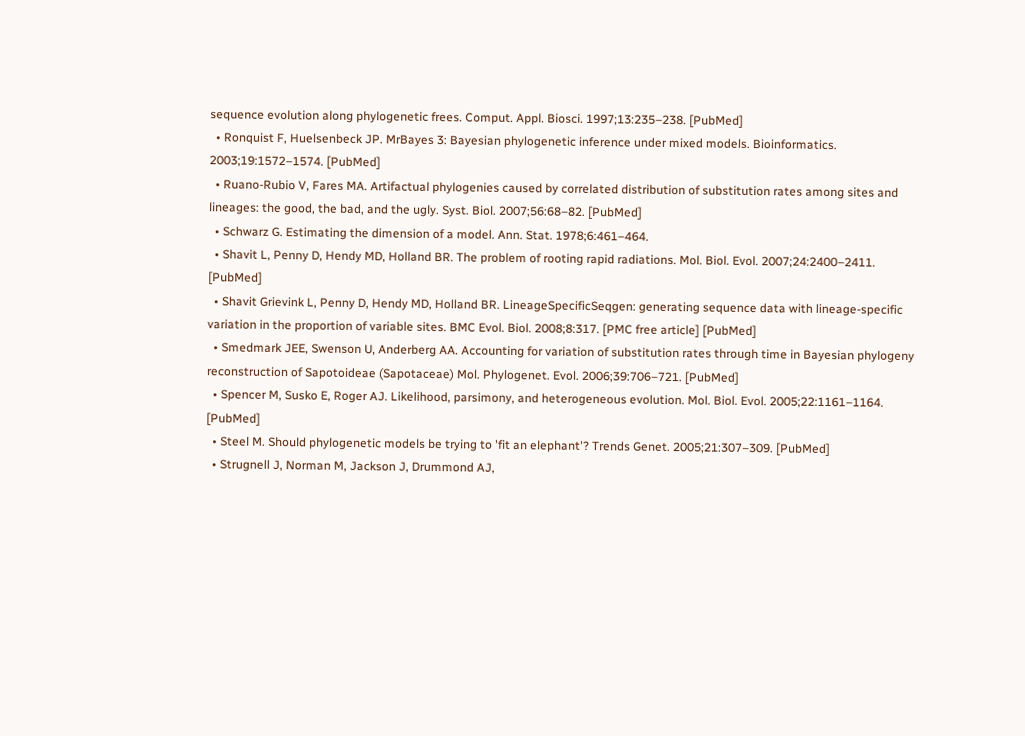sequence evolution along phylogenetic frees. Comput. Appl. Biosci. 1997;13:235–238. [PubMed]
  • Ronquist F, Huelsenbeck JP. MrBayes 3: Bayesian phylogenetic inference under mixed models. Bioinformatics. 2003;19:1572–1574. [PubMed]
  • Ruano-Rubio V, Fares MA. Artifactual phylogenies caused by correlated distribution of substitution rates among sites and lineages: the good, the bad, and the ugly. Syst. Biol. 2007;56:68–82. [PubMed]
  • Schwarz G. Estimating the dimension of a model. Ann. Stat. 1978;6:461–464.
  • Shavit L, Penny D, Hendy MD, Holland BR. The problem of rooting rapid radiations. Mol. Biol. Evol. 2007;24:2400–2411. [PubMed]
  • Shavit Grievink L, Penny D, Hendy MD, Holland BR. LineageSpecificSeqgen: generating sequence data with lineage-specific variation in the proportion of variable sites. BMC Evol. Biol. 2008;8:317. [PMC free article] [PubMed]
  • Smedmark JEE, Swenson U, Anderberg AA. Accounting for variation of substitution rates through time in Bayesian phylogeny reconstruction of Sapotoideae (Sapotaceae) Mol. Phylogenet. Evol. 2006;39:706–721. [PubMed]
  • Spencer M, Susko E, Roger AJ. Likelihood, parsimony, and heterogeneous evolution. Mol. Biol. Evol. 2005;22:1161–1164. [PubMed]
  • Steel M. Should phylogenetic models be trying to 'fit an elephant'? Trends Genet. 2005;21:307–309. [PubMed]
  • Strugnell J, Norman M, Jackson J, Drummond AJ,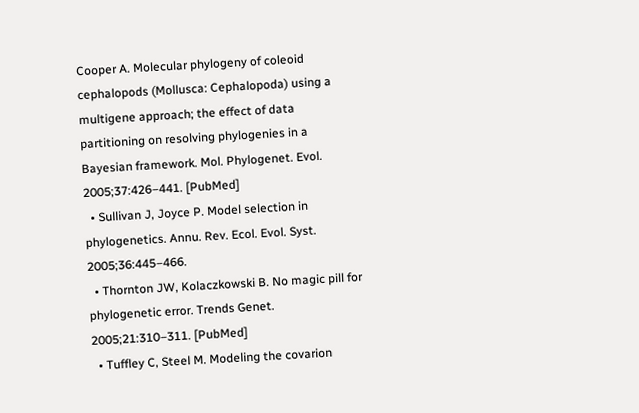Cooper A. Molecular phylogeny of coleoid cephalopods (Mollusca: Cephalopoda) using a multigene approach; the effect of data partitioning on resolving phylogenies in a Bayesian framework. Mol. Phylogenet. Evol. 2005;37:426–441. [PubMed]
  • Sullivan J, Joyce P. Model selection in phylogenetics. Annu. Rev. Ecol. Evol. Syst. 2005;36:445–466.
  • Thornton JW, Kolaczkowski B. No magic pill for phylogenetic error. Trends Genet. 2005;21:310–311. [PubMed]
  • Tuffley C, Steel M. Modeling the covarion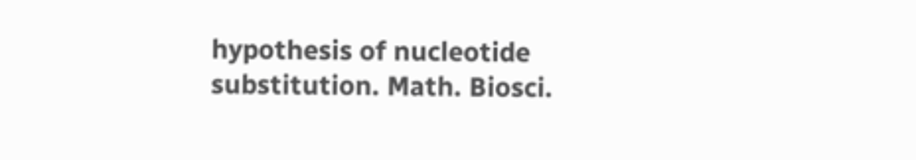hypothesis of nucleotide substitution. Math. Biosci.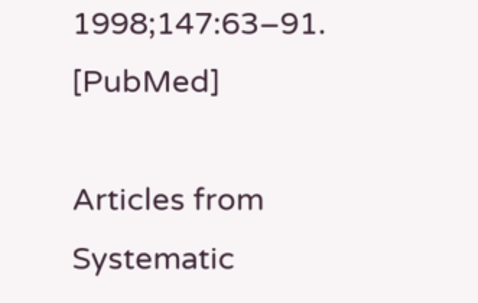1998;147:63–91. [PubMed]

Articles from Systematic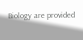Biology are provided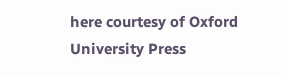here courtesy of Oxford University Press